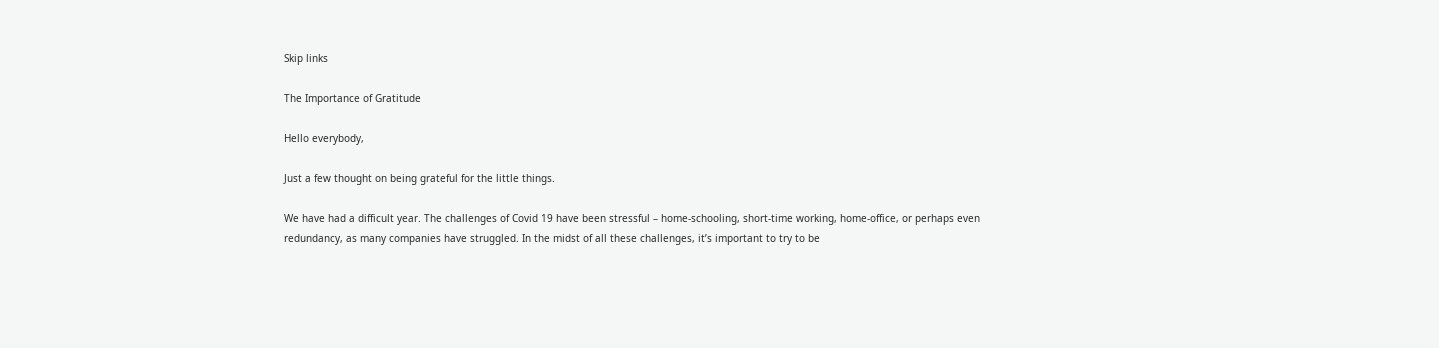Skip links

The Importance of Gratitude

Hello everybody,

Just a few thought on being grateful for the little things.

We have had a difficult year. The challenges of Covid 19 have been stressful – home-schooling, short-time working, home-office, or perhaps even redundancy, as many companies have struggled. In the midst of all these challenges, it’s important to try to be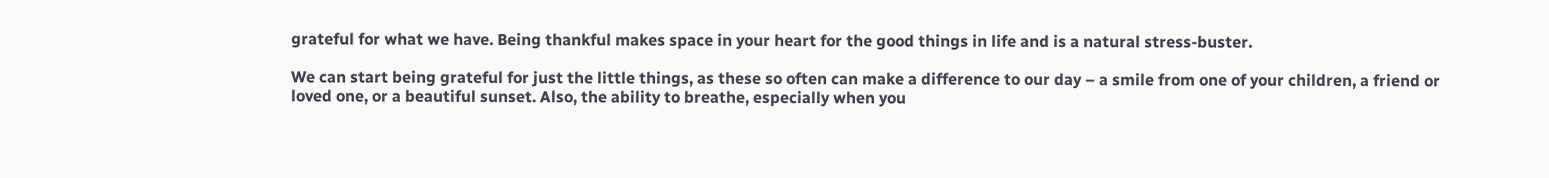grateful for what we have. Being thankful makes space in your heart for the good things in life and is a natural stress-buster.

We can start being grateful for just the little things, as these so often can make a difference to our day – a smile from one of your children, a friend or loved one, or a beautiful sunset. Also, the ability to breathe, especially when you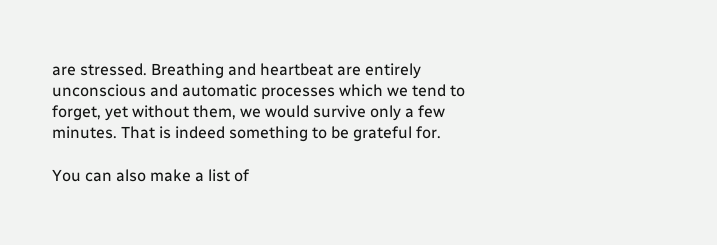are stressed. Breathing and heartbeat are entirely unconscious and automatic processes which we tend to forget, yet without them, we would survive only a few minutes. That is indeed something to be grateful for.

You can also make a list of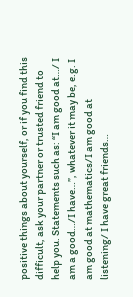positive things about yourself, or if you find this difficult, ask your partner or trusted friend to help you. Statements such as: “I am good at…/ I am a good…/I have…”, whatever it may be, e.g. I am good at mathematics/I am good at listening/ I have great friends…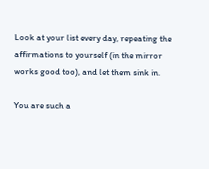Look at your list every day, repeating the affirmations to yourself (in the mirror works good too), and let them sink in.

You are such a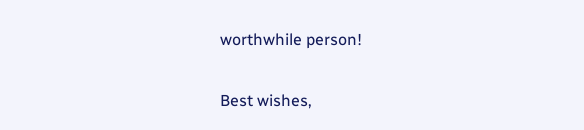worthwhile person!

Best wishes,